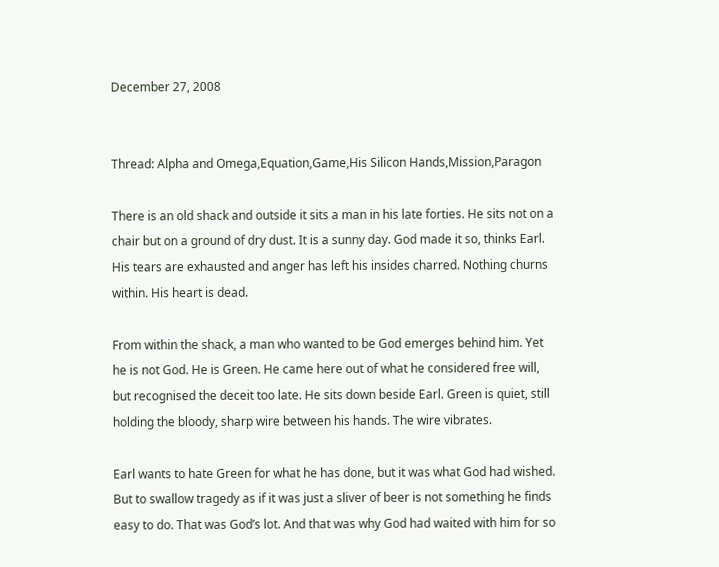December 27, 2008


Thread: Alpha and Omega,Equation,Game,His Silicon Hands,Mission,Paragon

There is an old shack and outside it sits a man in his late forties. He sits not on a chair but on a ground of dry dust. It is a sunny day. God made it so, thinks Earl. His tears are exhausted and anger has left his insides charred. Nothing churns within. His heart is dead.

From within the shack, a man who wanted to be God emerges behind him. Yet he is not God. He is Green. He came here out of what he considered free will, but recognised the deceit too late. He sits down beside Earl. Green is quiet, still holding the bloody, sharp wire between his hands. The wire vibrates.

Earl wants to hate Green for what he has done, but it was what God had wished. But to swallow tragedy as if it was just a sliver of beer is not something he finds easy to do. That was God’s lot. And that was why God had waited with him for so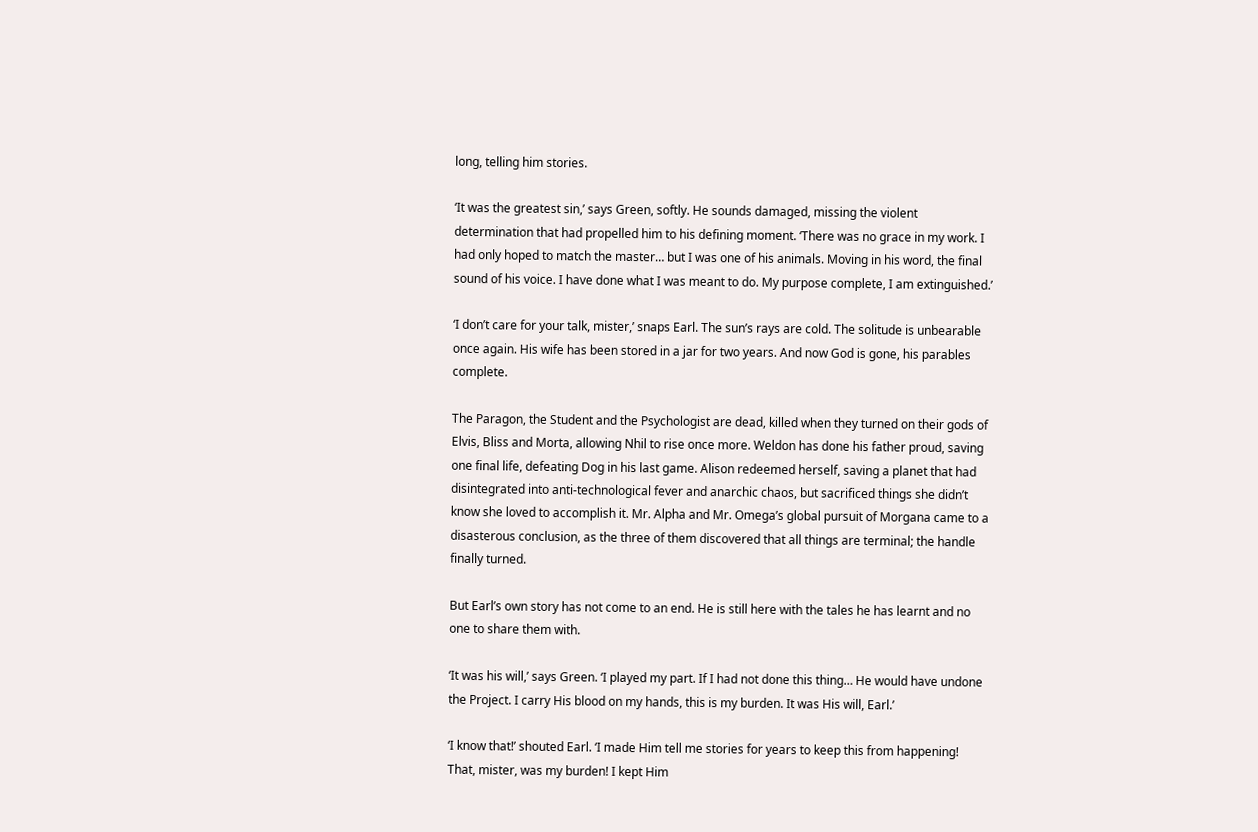long, telling him stories.

‘It was the greatest sin,’ says Green, softly. He sounds damaged, missing the violent determination that had propelled him to his defining moment. ‘There was no grace in my work. I had only hoped to match the master… but I was one of his animals. Moving in his word, the final sound of his voice. I have done what I was meant to do. My purpose complete, I am extinguished.’

‘I don’t care for your talk, mister,’ snaps Earl. The sun’s rays are cold. The solitude is unbearable once again. His wife has been stored in a jar for two years. And now God is gone, his parables complete.

The Paragon, the Student and the Psychologist are dead, killed when they turned on their gods of Elvis, Bliss and Morta, allowing Nhil to rise once more. Weldon has done his father proud, saving one final life, defeating Dog in his last game. Alison redeemed herself, saving a planet that had disintegrated into anti-technological fever and anarchic chaos, but sacrificed things she didn’t know she loved to accomplish it. Mr. Alpha and Mr. Omega’s global pursuit of Morgana came to a disasterous conclusion, as the three of them discovered that all things are terminal; the handle finally turned.

But Earl’s own story has not come to an end. He is still here with the tales he has learnt and no one to share them with.

‘It was his will,’ says Green. ‘I played my part. If I had not done this thing… He would have undone the Project. I carry His blood on my hands, this is my burden. It was His will, Earl.’

‘I know that!’ shouted Earl. ‘I made Him tell me stories for years to keep this from happening! That, mister, was my burden! I kept Him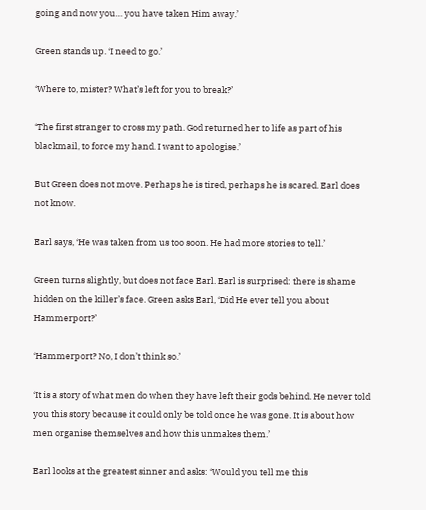going and now you… you have taken Him away.’

Green stands up. ‘I need to go.’

‘Where to, mister? What’s left for you to break?’

‘The first stranger to cross my path. God returned her to life as part of his blackmail, to force my hand. I want to apologise.’

But Green does not move. Perhaps he is tired, perhaps he is scared. Earl does not know.

Earl says, ‘He was taken from us too soon. He had more stories to tell.’

Green turns slightly, but does not face Earl. Earl is surprised: there is shame hidden on the killer’s face. Green asks Earl, ‘Did He ever tell you about Hammerport?’

‘Hammerport? No, I don’t think so.’

‘It is a story of what men do when they have left their gods behind. He never told you this story because it could only be told once he was gone. It is about how men organise themselves and how this unmakes them.’

Earl looks at the greatest sinner and asks: ‘Would you tell me this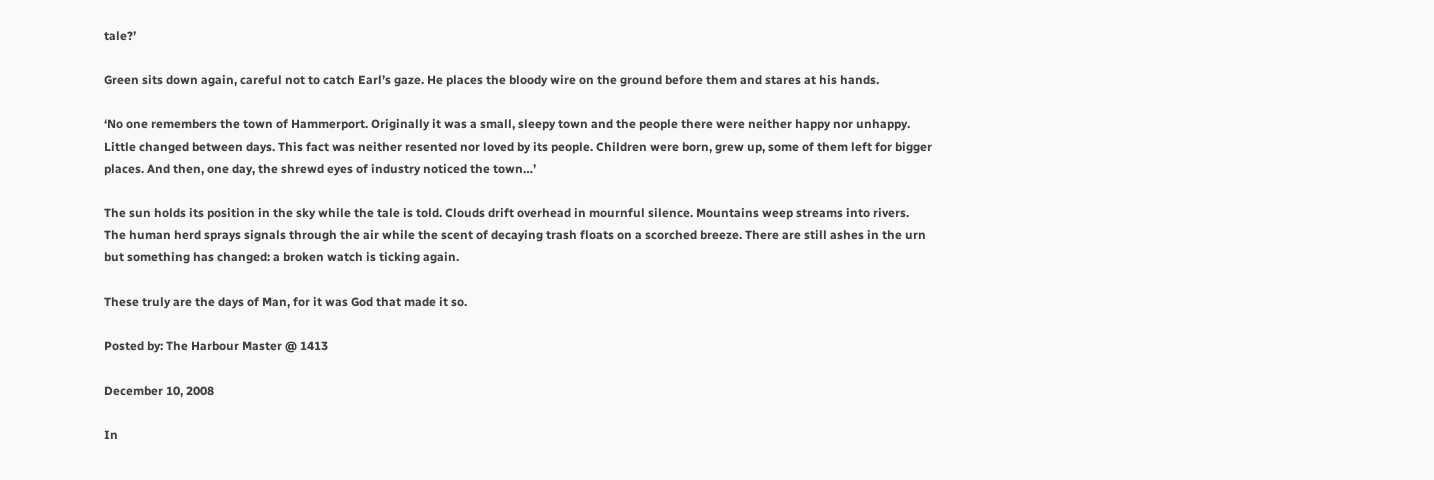tale?’

Green sits down again, careful not to catch Earl’s gaze. He places the bloody wire on the ground before them and stares at his hands.

‘No one remembers the town of Hammerport. Originally it was a small, sleepy town and the people there were neither happy nor unhappy. Little changed between days. This fact was neither resented nor loved by its people. Children were born, grew up, some of them left for bigger places. And then, one day, the shrewd eyes of industry noticed the town…’

The sun holds its position in the sky while the tale is told. Clouds drift overhead in mournful silence. Mountains weep streams into rivers. The human herd sprays signals through the air while the scent of decaying trash floats on a scorched breeze. There are still ashes in the urn but something has changed: a broken watch is ticking again.

These truly are the days of Man, for it was God that made it so.

Posted by: The Harbour Master @ 1413

December 10, 2008

In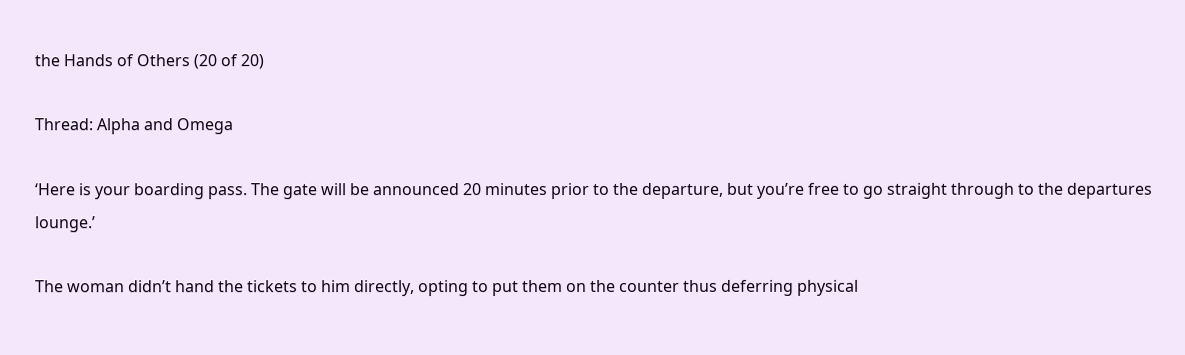the Hands of Others (20 of 20)

Thread: Alpha and Omega

‘Here is your boarding pass. The gate will be announced 20 minutes prior to the departure, but you’re free to go straight through to the departures lounge.’

The woman didn’t hand the tickets to him directly, opting to put them on the counter thus deferring physical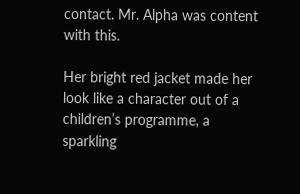contact. Mr. Alpha was content with this.

Her bright red jacket made her look like a character out of a children’s programme, a sparkling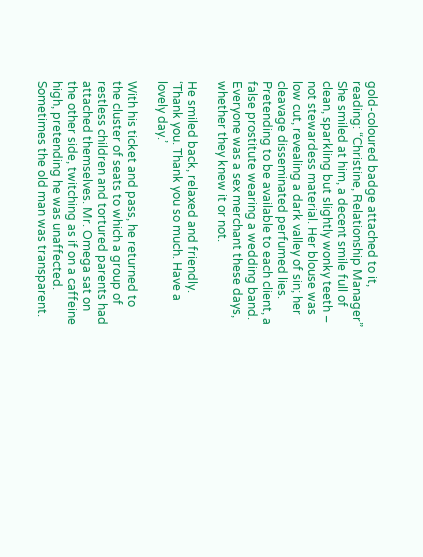gold-coloured badge attached to it, reading: “Christine, Relationship Manager” She smiled at him, a decent smile full of clean, sparkling but slightly wonky teeth – not stewardess material. Her blouse was low cut, revealing a dark valley of sin; her cleavage disseminated perfumed lies. Pretending to be available to each client, a false prostitute wearing a wedding band. Everyone was a sex merchant these days, whether they knew it or not.

He smiled back, relaxed and friendly. ‘Thank you. Thank you so much. Have a lovely day.’

With his ticket and pass, he returned to the cluster of seats to which a group of restless children and tortured parents had attached themselves. Mr. Omega sat on the other side, twitching as if on a caffeine high, pretending he was unaffected. Sometimes the old man was transparent.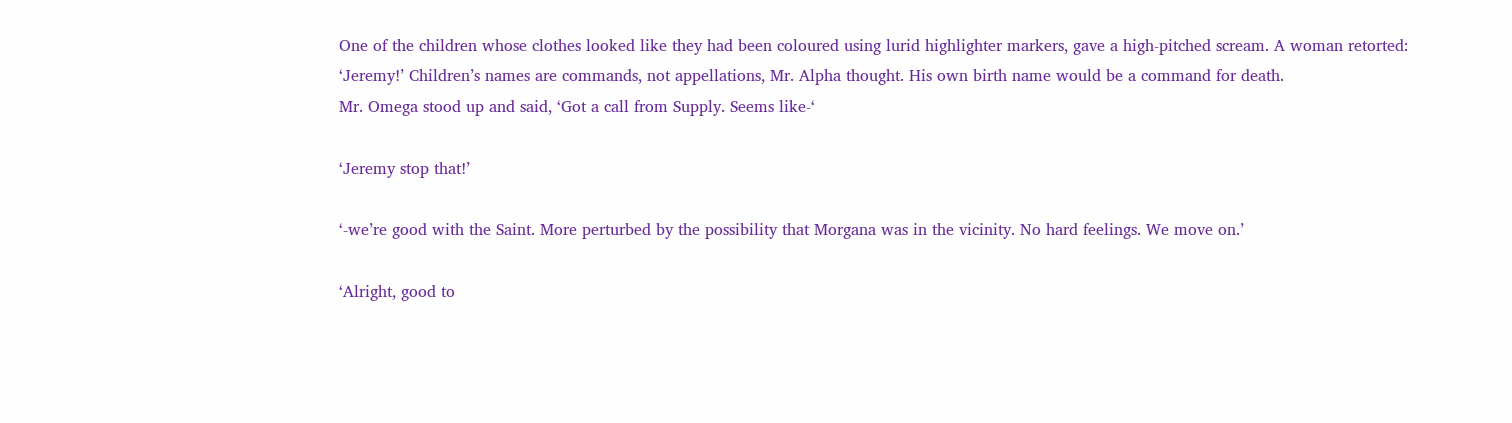One of the children whose clothes looked like they had been coloured using lurid highlighter markers, gave a high-pitched scream. A woman retorted: ‘Jeremy!’ Children’s names are commands, not appellations, Mr. Alpha thought. His own birth name would be a command for death.
Mr. Omega stood up and said, ‘Got a call from Supply. Seems like-‘

‘Jeremy stop that!’

‘-we’re good with the Saint. More perturbed by the possibility that Morgana was in the vicinity. No hard feelings. We move on.’

‘Alright, good to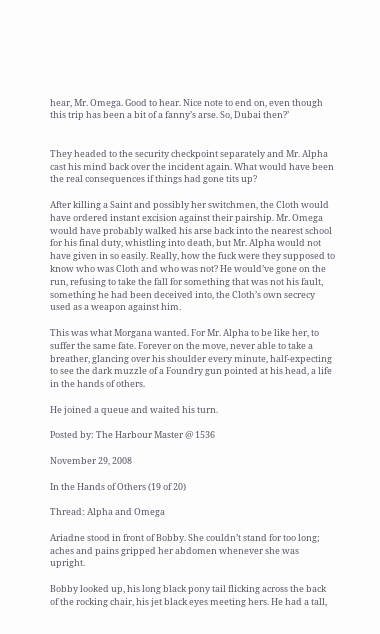hear, Mr. Omega. Good to hear. Nice note to end on, even though this trip has been a bit of a fanny’s arse. So, Dubai then?’


They headed to the security checkpoint separately and Mr. Alpha cast his mind back over the incident again. What would have been the real consequences if things had gone tits up?

After killing a Saint and possibly her switchmen, the Cloth would have ordered instant excision against their pairship. Mr. Omega would have probably walked his arse back into the nearest school for his final duty, whistling into death, but Mr. Alpha would not have given in so easily. Really, how the fuck were they supposed to know who was Cloth and who was not? He would’ve gone on the run, refusing to take the fall for something that was not his fault, something he had been deceived into, the Cloth’s own secrecy used as a weapon against him.

This was what Morgana wanted. For Mr. Alpha to be like her, to suffer the same fate. Forever on the move, never able to take a breather, glancing over his shoulder every minute, half-expecting to see the dark muzzle of a Foundry gun pointed at his head, a life in the hands of others.

He joined a queue and waited his turn.

Posted by: The Harbour Master @ 1536

November 29, 2008

In the Hands of Others (19 of 20)

Thread: Alpha and Omega

Ariadne stood in front of Bobby. She couldn’t stand for too long; aches and pains gripped her abdomen whenever she was upright.

Bobby looked up, his long black pony tail flicking across the back of the rocking chair, his jet black eyes meeting hers. He had a tall,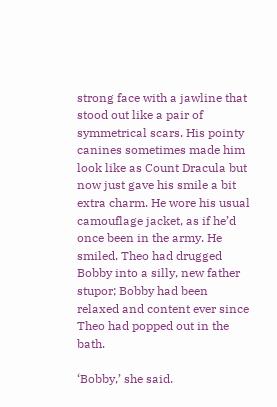strong face with a jawline that stood out like a pair of symmetrical scars. His pointy canines sometimes made him look like as Count Dracula but now just gave his smile a bit extra charm. He wore his usual camouflage jacket, as if he’d once been in the army. He smiled. Theo had drugged Bobby into a silly, new father stupor; Bobby had been relaxed and content ever since Theo had popped out in the bath.

‘Bobby,’ she said.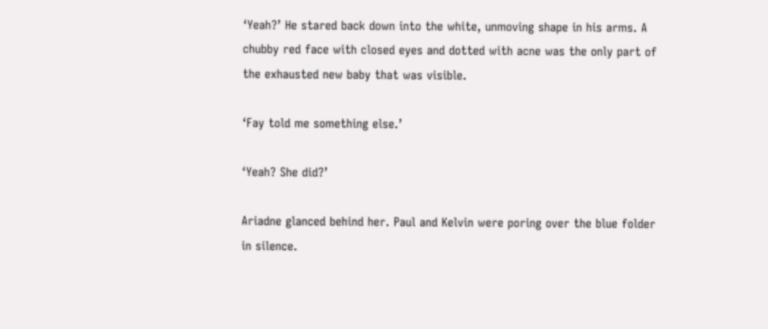‘Yeah?’ He stared back down into the white, unmoving shape in his arms. A chubby red face with closed eyes and dotted with acne was the only part of the exhausted new baby that was visible.

‘Fay told me something else.’

‘Yeah? She did?’

Ariadne glanced behind her. Paul and Kelvin were poring over the blue folder in silence.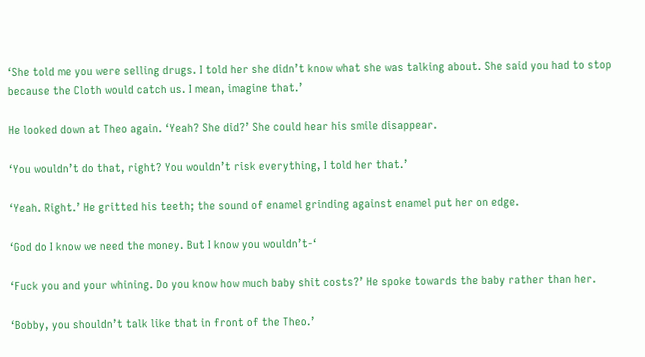‘She told me you were selling drugs. I told her she didn’t know what she was talking about. She said you had to stop because the Cloth would catch us. I mean, imagine that.’

He looked down at Theo again. ‘Yeah? She did?’ She could hear his smile disappear.

‘You wouldn’t do that, right? You wouldn’t risk everything, I told her that.’

‘Yeah. Right.’ He gritted his teeth; the sound of enamel grinding against enamel put her on edge.

‘God do I know we need the money. But I know you wouldn’t-‘

‘Fuck you and your whining. Do you know how much baby shit costs?’ He spoke towards the baby rather than her.

‘Bobby, you shouldn’t talk like that in front of the Theo.’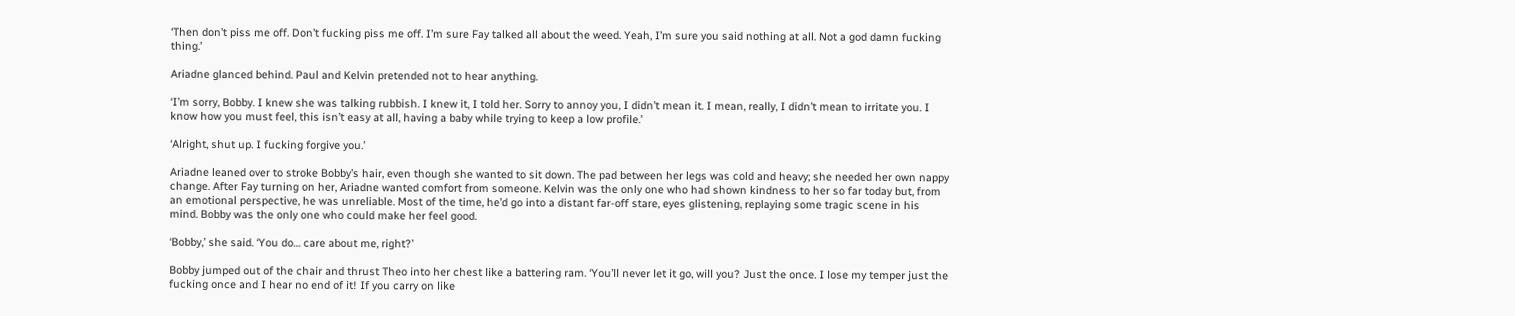‘Then don’t piss me off. Don’t fucking piss me off. I’m sure Fay talked all about the weed. Yeah, I’m sure you said nothing at all. Not a god damn fucking thing.’

Ariadne glanced behind. Paul and Kelvin pretended not to hear anything.

‘I’m sorry, Bobby. I knew she was talking rubbish. I knew it, I told her. Sorry to annoy you, I didn’t mean it. I mean, really, I didn’t mean to irritate you. I know how you must feel, this isn’t easy at all, having a baby while trying to keep a low profile.’

‘Alright, shut up. I fucking forgive you.’

Ariadne leaned over to stroke Bobby’s hair, even though she wanted to sit down. The pad between her legs was cold and heavy; she needed her own nappy change. After Fay turning on her, Ariadne wanted comfort from someone. Kelvin was the only one who had shown kindness to her so far today but, from an emotional perspective, he was unreliable. Most of the time, he’d go into a distant far-off stare, eyes glistening, replaying some tragic scene in his mind. Bobby was the only one who could make her feel good.

‘Bobby,’ she said. ‘You do… care about me, right?’

Bobby jumped out of the chair and thrust Theo into her chest like a battering ram. ‘You’ll never let it go, will you? Just the once. I lose my temper just the fucking once and I hear no end of it! If you carry on like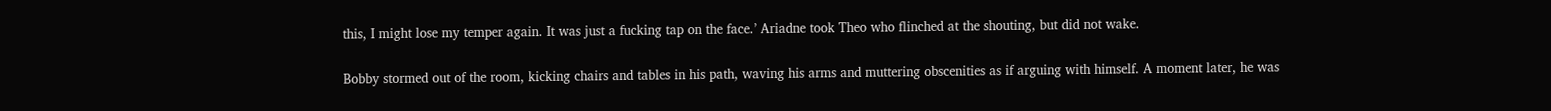this, I might lose my temper again. It was just a fucking tap on the face.’ Ariadne took Theo who flinched at the shouting, but did not wake.

Bobby stormed out of the room, kicking chairs and tables in his path, waving his arms and muttering obscenities as if arguing with himself. A moment later, he was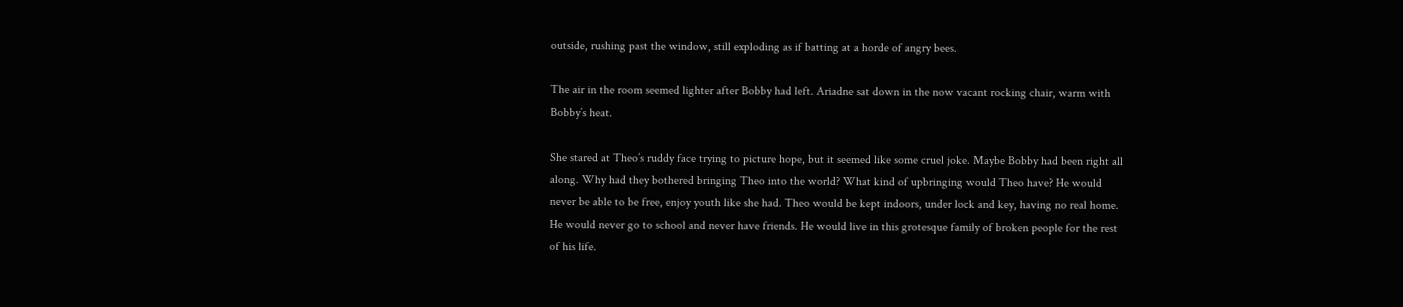outside, rushing past the window, still exploding as if batting at a horde of angry bees.

The air in the room seemed lighter after Bobby had left. Ariadne sat down in the now vacant rocking chair, warm with Bobby’s heat.

She stared at Theo’s ruddy face trying to picture hope, but it seemed like some cruel joke. Maybe Bobby had been right all along. Why had they bothered bringing Theo into the world? What kind of upbringing would Theo have? He would never be able to be free, enjoy youth like she had. Theo would be kept indoors, under lock and key, having no real home. He would never go to school and never have friends. He would live in this grotesque family of broken people for the rest of his life.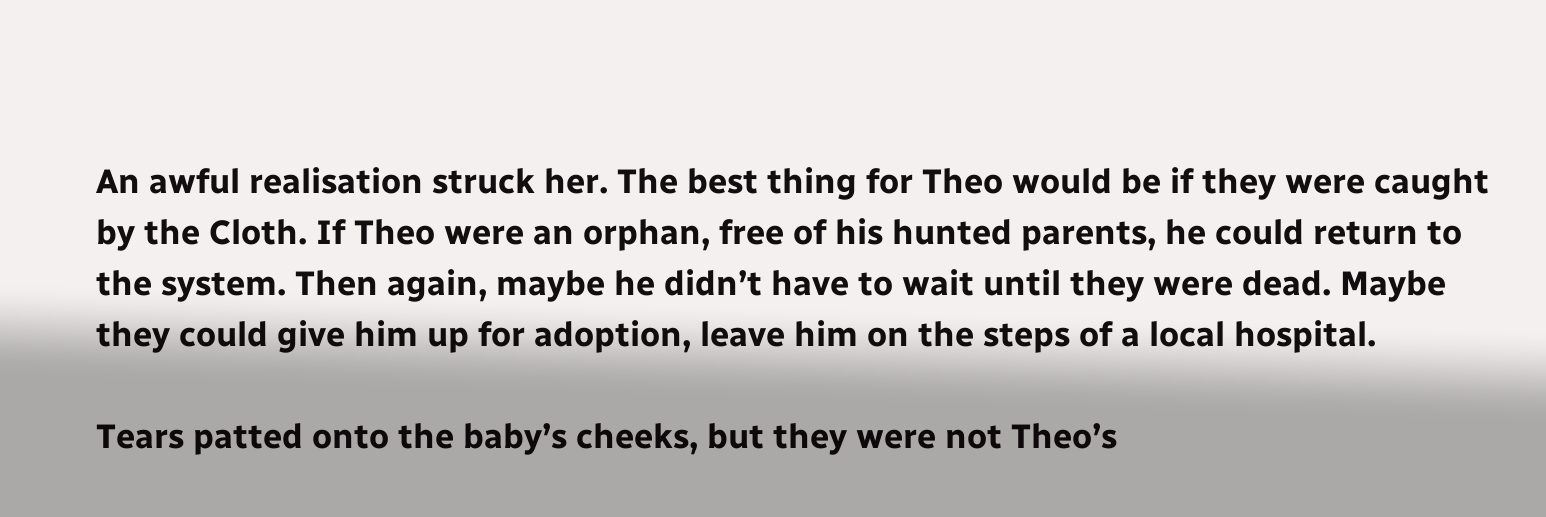An awful realisation struck her. The best thing for Theo would be if they were caught by the Cloth. If Theo were an orphan, free of his hunted parents, he could return to the system. Then again, maybe he didn’t have to wait until they were dead. Maybe they could give him up for adoption, leave him on the steps of a local hospital.

Tears patted onto the baby’s cheeks, but they were not Theo’s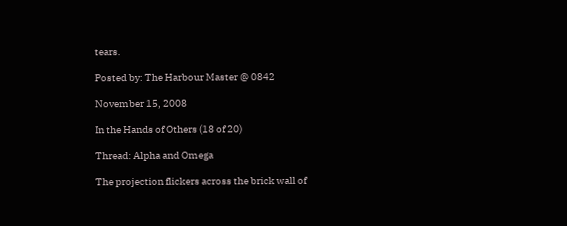tears.

Posted by: The Harbour Master @ 0842

November 15, 2008

In the Hands of Others (18 of 20)

Thread: Alpha and Omega

The projection flickers across the brick wall of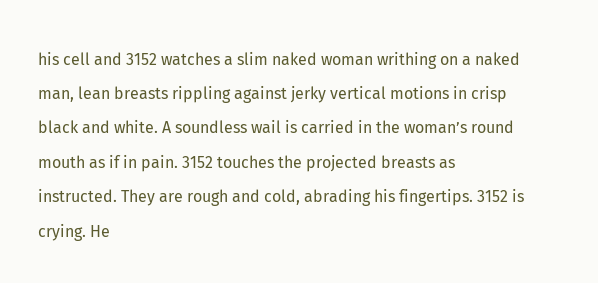his cell and 3152 watches a slim naked woman writhing on a naked man, lean breasts rippling against jerky vertical motions in crisp black and white. A soundless wail is carried in the woman’s round mouth as if in pain. 3152 touches the projected breasts as instructed. They are rough and cold, abrading his fingertips. 3152 is crying. He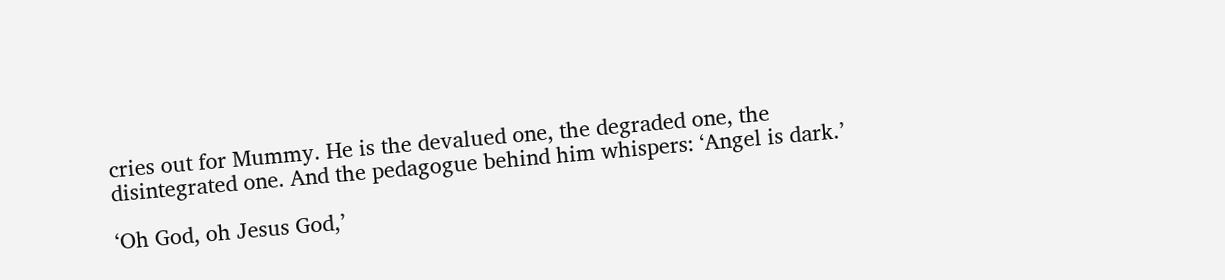cries out for Mummy. He is the devalued one, the degraded one, the disintegrated one. And the pedagogue behind him whispers: ‘Angel is dark.’

‘Oh God, oh Jesus God,’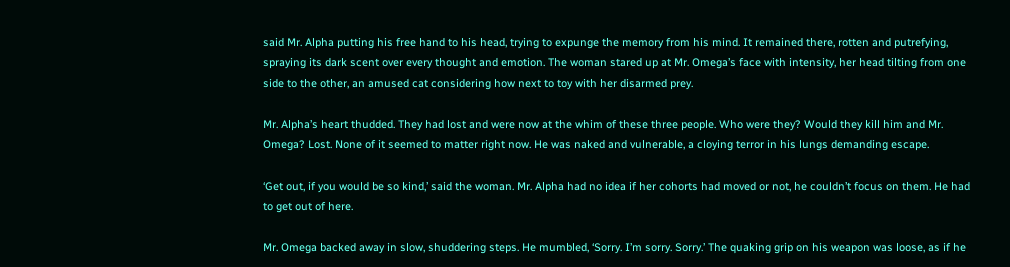said Mr. Alpha putting his free hand to his head, trying to expunge the memory from his mind. It remained there, rotten and putrefying, spraying its dark scent over every thought and emotion. The woman stared up at Mr. Omega’s face with intensity, her head tilting from one side to the other, an amused cat considering how next to toy with her disarmed prey.

Mr. Alpha’s heart thudded. They had lost and were now at the whim of these three people. Who were they? Would they kill him and Mr. Omega? Lost. None of it seemed to matter right now. He was naked and vulnerable, a cloying terror in his lungs demanding escape.

‘Get out, if you would be so kind,’ said the woman. Mr. Alpha had no idea if her cohorts had moved or not, he couldn’t focus on them. He had to get out of here.

Mr. Omega backed away in slow, shuddering steps. He mumbled, ‘Sorry. I’m sorry. Sorry.’ The quaking grip on his weapon was loose, as if he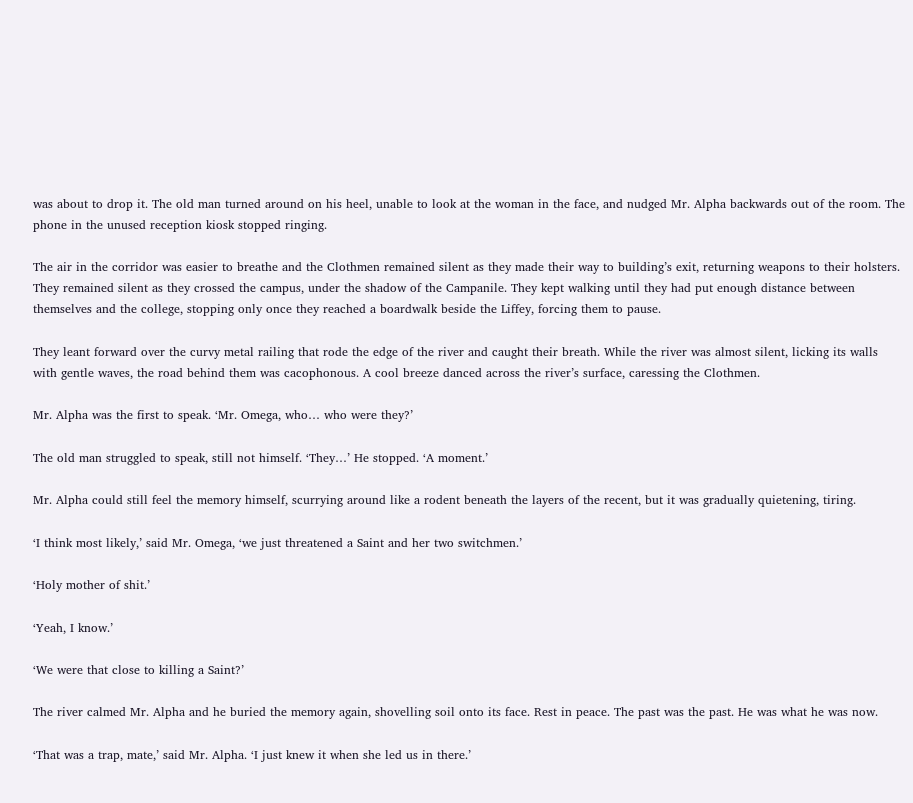was about to drop it. The old man turned around on his heel, unable to look at the woman in the face, and nudged Mr. Alpha backwards out of the room. The phone in the unused reception kiosk stopped ringing.

The air in the corridor was easier to breathe and the Clothmen remained silent as they made their way to building’s exit, returning weapons to their holsters. They remained silent as they crossed the campus, under the shadow of the Campanile. They kept walking until they had put enough distance between themselves and the college, stopping only once they reached a boardwalk beside the Liffey, forcing them to pause.

They leant forward over the curvy metal railing that rode the edge of the river and caught their breath. While the river was almost silent, licking its walls with gentle waves, the road behind them was cacophonous. A cool breeze danced across the river’s surface, caressing the Clothmen.

Mr. Alpha was the first to speak. ‘Mr. Omega, who… who were they?’

The old man struggled to speak, still not himself. ‘They…’ He stopped. ‘A moment.’

Mr. Alpha could still feel the memory himself, scurrying around like a rodent beneath the layers of the recent, but it was gradually quietening, tiring.

‘I think most likely,’ said Mr. Omega, ‘we just threatened a Saint and her two switchmen.’

‘Holy mother of shit.’

‘Yeah, I know.’

‘We were that close to killing a Saint?’

The river calmed Mr. Alpha and he buried the memory again, shovelling soil onto its face. Rest in peace. The past was the past. He was what he was now.

‘That was a trap, mate,’ said Mr. Alpha. ‘I just knew it when she led us in there.’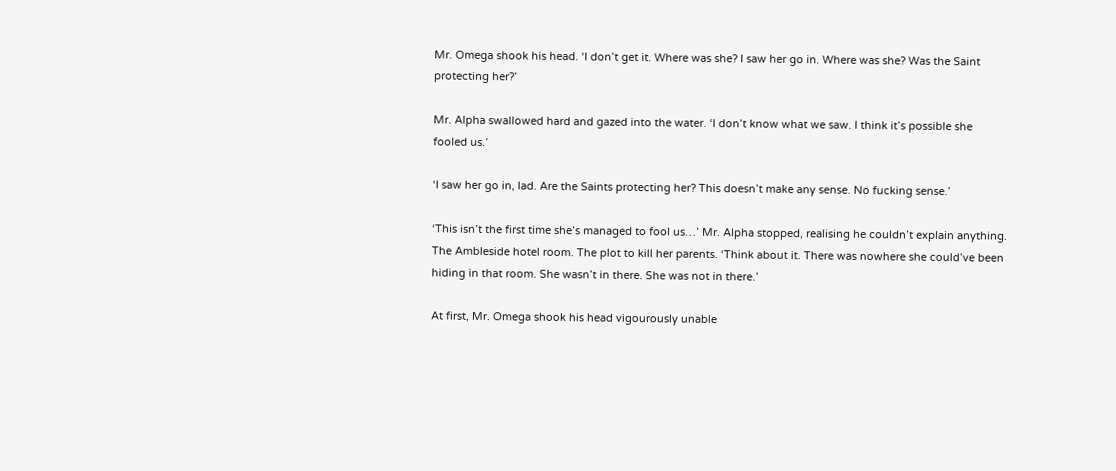Mr. Omega shook his head. ‘I don’t get it. Where was she? I saw her go in. Where was she? Was the Saint protecting her?’

Mr. Alpha swallowed hard and gazed into the water. ‘I don’t know what we saw. I think it’s possible she fooled us.’

‘I saw her go in, lad. Are the Saints protecting her? This doesn’t make any sense. No fucking sense.’

‘This isn’t the first time she’s managed to fool us…’ Mr. Alpha stopped, realising he couldn’t explain anything. The Ambleside hotel room. The plot to kill her parents. ‘Think about it. There was nowhere she could’ve been hiding in that room. She wasn’t in there. She was not in there.’

At first, Mr. Omega shook his head vigourously unable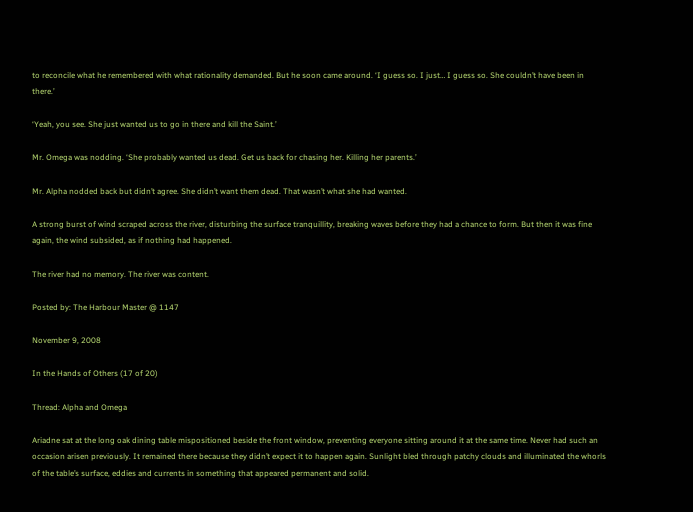to reconcile what he remembered with what rationality demanded. But he soon came around. ‘I guess so. I just… I guess so. She couldn’t have been in there.’

‘Yeah, you see. She just wanted us to go in there and kill the Saint.’

Mr. Omega was nodding. ‘She probably wanted us dead. Get us back for chasing her. Killing her parents.’

Mr. Alpha nodded back but didn’t agree. She didn’t want them dead. That wasn’t what she had wanted.

A strong burst of wind scraped across the river, disturbing the surface tranquillity, breaking waves before they had a chance to form. But then it was fine again, the wind subsided, as if nothing had happened.

The river had no memory. The river was content.

Posted by: The Harbour Master @ 1147

November 9, 2008

In the Hands of Others (17 of 20)

Thread: Alpha and Omega

Ariadne sat at the long oak dining table mispositioned beside the front window, preventing everyone sitting around it at the same time. Never had such an occasion arisen previously. It remained there because they didn’t expect it to happen again. Sunlight bled through patchy clouds and illuminated the whorls of the table’s surface, eddies and currents in something that appeared permanent and solid.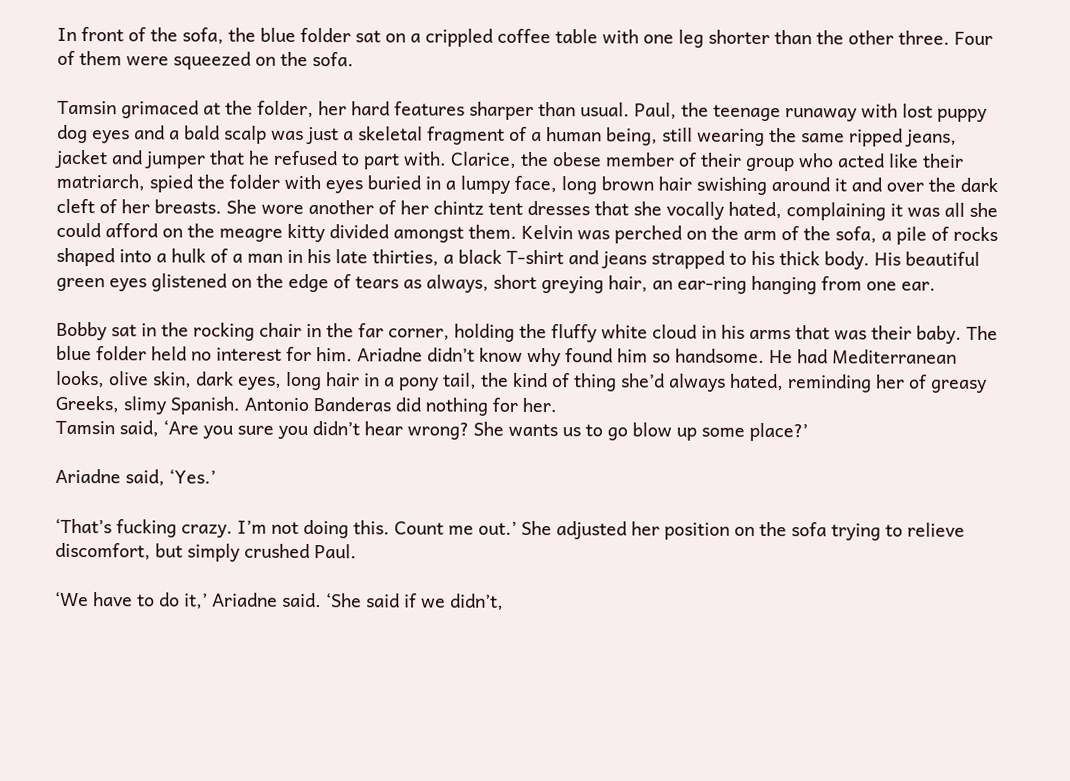In front of the sofa, the blue folder sat on a crippled coffee table with one leg shorter than the other three. Four of them were squeezed on the sofa.

Tamsin grimaced at the folder, her hard features sharper than usual. Paul, the teenage runaway with lost puppy dog eyes and a bald scalp was just a skeletal fragment of a human being, still wearing the same ripped jeans, jacket and jumper that he refused to part with. Clarice, the obese member of their group who acted like their matriarch, spied the folder with eyes buried in a lumpy face, long brown hair swishing around it and over the dark cleft of her breasts. She wore another of her chintz tent dresses that she vocally hated, complaining it was all she could afford on the meagre kitty divided amongst them. Kelvin was perched on the arm of the sofa, a pile of rocks shaped into a hulk of a man in his late thirties, a black T-shirt and jeans strapped to his thick body. His beautiful green eyes glistened on the edge of tears as always, short greying hair, an ear-ring hanging from one ear.

Bobby sat in the rocking chair in the far corner, holding the fluffy white cloud in his arms that was their baby. The blue folder held no interest for him. Ariadne didn’t know why found him so handsome. He had Mediterranean looks, olive skin, dark eyes, long hair in a pony tail, the kind of thing she’d always hated, reminding her of greasy Greeks, slimy Spanish. Antonio Banderas did nothing for her.
Tamsin said, ‘Are you sure you didn’t hear wrong? She wants us to go blow up some place?’

Ariadne said, ‘Yes.’

‘That’s fucking crazy. I’m not doing this. Count me out.’ She adjusted her position on the sofa trying to relieve discomfort, but simply crushed Paul.

‘We have to do it,’ Ariadne said. ‘She said if we didn’t,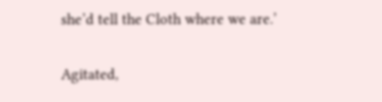she’d tell the Cloth where we are.’

Agitated,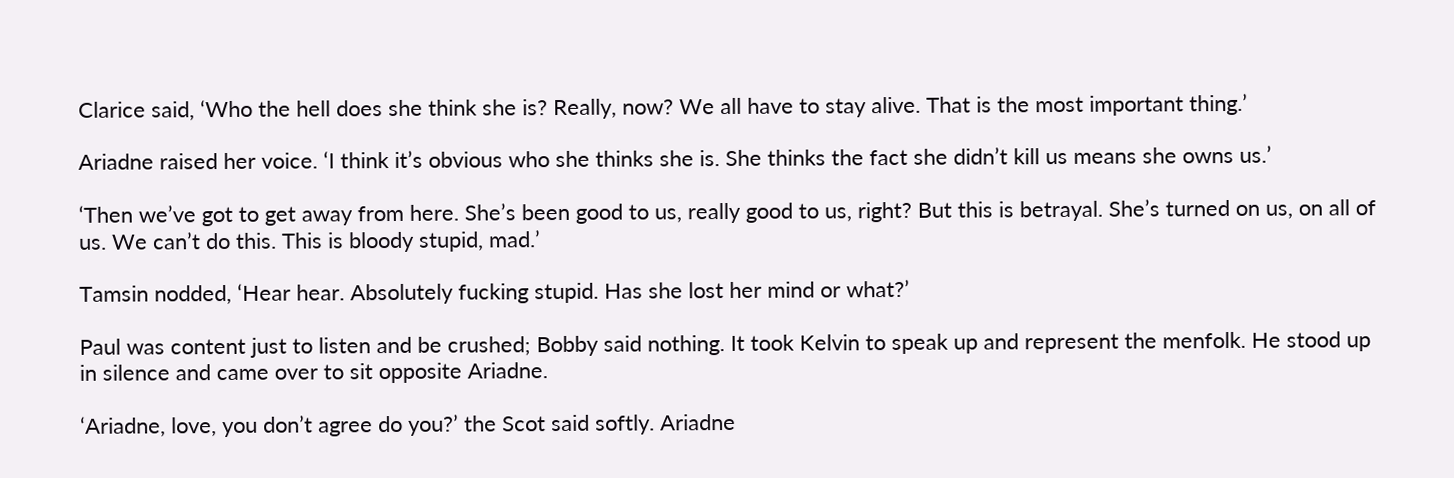Clarice said, ‘Who the hell does she think she is? Really, now? We all have to stay alive. That is the most important thing.’

Ariadne raised her voice. ‘I think it’s obvious who she thinks she is. She thinks the fact she didn’t kill us means she owns us.’

‘Then we’ve got to get away from here. She’s been good to us, really good to us, right? But this is betrayal. She’s turned on us, on all of us. We can’t do this. This is bloody stupid, mad.’

Tamsin nodded, ‘Hear hear. Absolutely fucking stupid. Has she lost her mind or what?’

Paul was content just to listen and be crushed; Bobby said nothing. It took Kelvin to speak up and represent the menfolk. He stood up in silence and came over to sit opposite Ariadne.

‘Ariadne, love, you don’t agree do you?’ the Scot said softly. Ariadne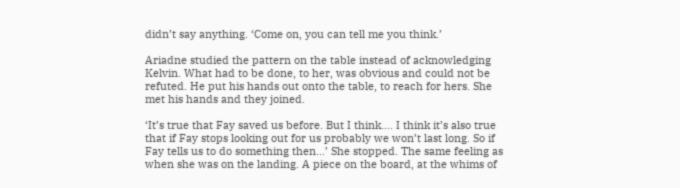didn’t say anything. ‘Come on, you can tell me you think.’

Ariadne studied the pattern on the table instead of acknowledging Kelvin. What had to be done, to her, was obvious and could not be refuted. He put his hands out onto the table, to reach for hers. She met his hands and they joined.

‘It’s true that Fay saved us before. But I think…. I think it’s also true that if Fay stops looking out for us probably we won’t last long. So if Fay tells us to do something then…’ She stopped. The same feeling as when she was on the landing. A piece on the board, at the whims of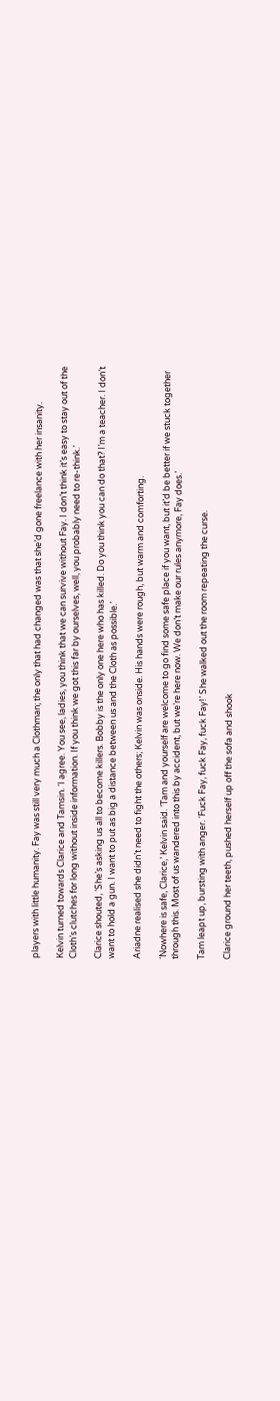players with little humanity. Fay was still very much a Clothman; the only that had changed was that she’d gone freelance with her insanity.

Kelvin turned towards Clarice and Tamsin. ‘I agree. You see, ladies, you think that we can survive without Fay. I don’t think it’s easy to stay out of the Cloth’s clutches for long without inside information. If you think we got this far by ourselves, well, you probably need to re-think.’

Clarice shouted, ‘She’s asking us all to become killers. Bobby is the only one here who has killed. Do you think you can do that? I’m a teacher. I don’t want to hold a gun. I want to put as big a distance between us and the Cloth as possible.’

Ariadne realised she didn’t need to fight the others; Kelvin was onside. His hands were rough, but warm and comforting.

‘Nowhere is safe, Clarice,’ Kelvin said. ‘Tam and yourself are welcome to go find some safe place if you want, but it’d be better if we stuck together through this. Most of us wandered into this by accident, but we’re here now. We don’t make our rules anymore, Fay does.’

Tam leapt up, bursting with anger. ‘Fuck Fay, fuck Fay, fuck Fay!’ She walked out the room repeating the curse.

Clarice ground her teeth, pushed herself up off the sofa and shook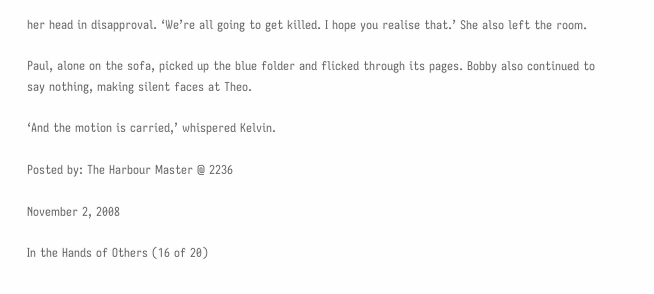her head in disapproval. ‘We’re all going to get killed. I hope you realise that.’ She also left the room.

Paul, alone on the sofa, picked up the blue folder and flicked through its pages. Bobby also continued to say nothing, making silent faces at Theo.

‘And the motion is carried,’ whispered Kelvin.

Posted by: The Harbour Master @ 2236

November 2, 2008

In the Hands of Others (16 of 20)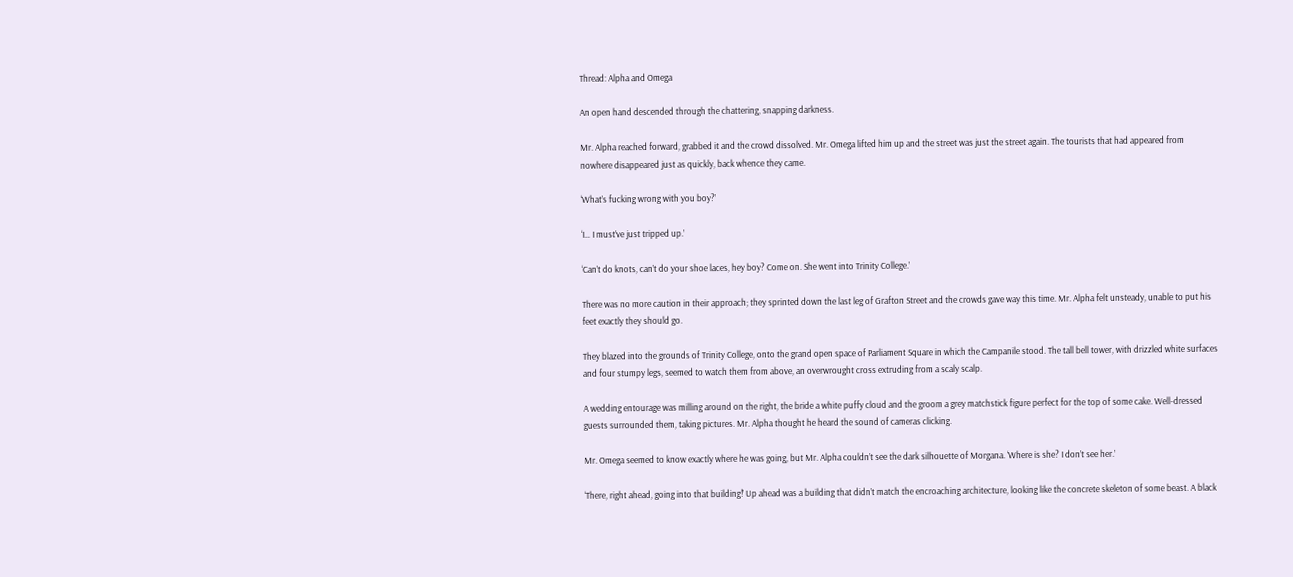Thread: Alpha and Omega

An open hand descended through the chattering, snapping darkness.

Mr. Alpha reached forward, grabbed it and the crowd dissolved. Mr. Omega lifted him up and the street was just the street again. The tourists that had appeared from nowhere disappeared just as quickly, back whence they came.

‘What’s fucking wrong with you boy?’

‘I… I must’ve just tripped up.’

‘Can’t do knots, can’t do your shoe laces, hey boy? Come on. She went into Trinity College.’

There was no more caution in their approach; they sprinted down the last leg of Grafton Street and the crowds gave way this time. Mr. Alpha felt unsteady, unable to put his feet exactly they should go.

They blazed into the grounds of Trinity College, onto the grand open space of Parliament Square in which the Campanile stood. The tall bell tower, with drizzled white surfaces and four stumpy legs, seemed to watch them from above, an overwrought cross extruding from a scaly scalp.

A wedding entourage was milling around on the right, the bride a white puffy cloud and the groom a grey matchstick figure perfect for the top of some cake. Well-dressed guests surrounded them, taking pictures. Mr. Alpha thought he heard the sound of cameras clicking.

Mr. Omega seemed to know exactly where he was going, but Mr. Alpha couldn’t see the dark silhouette of Morgana. ‘Where is she? I don’t see her.’

‘There, right ahead, going into that building!’ Up ahead was a building that didn’t match the encroaching architecture, looking like the concrete skeleton of some beast. A black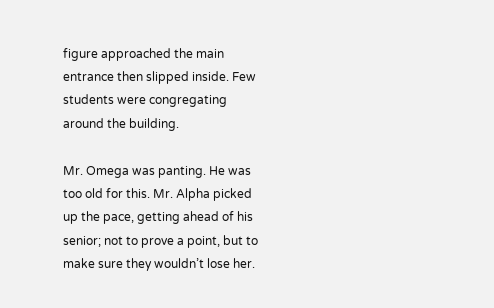figure approached the main entrance then slipped inside. Few students were congregating around the building.

Mr. Omega was panting. He was too old for this. Mr. Alpha picked up the pace, getting ahead of his senior; not to prove a point, but to make sure they wouldn’t lose her.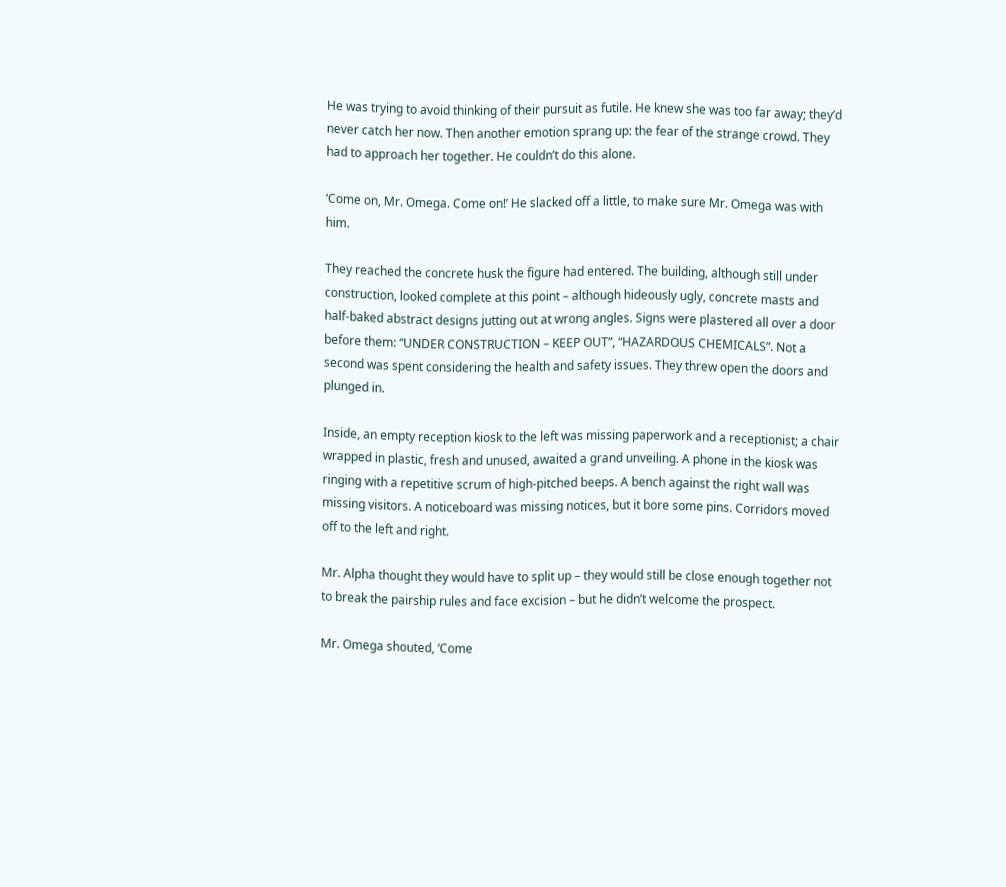He was trying to avoid thinking of their pursuit as futile. He knew she was too far away; they’d never catch her now. Then another emotion sprang up: the fear of the strange crowd. They had to approach her together. He couldn’t do this alone.

‘Come on, Mr. Omega. Come on!’ He slacked off a little, to make sure Mr. Omega was with him.

They reached the concrete husk the figure had entered. The building, although still under construction, looked complete at this point – although hideously ugly, concrete masts and half-baked abstract designs jutting out at wrong angles. Signs were plastered all over a door before them: “UNDER CONSTRUCTION – KEEP OUT”, “HAZARDOUS CHEMICALS”. Not a second was spent considering the health and safety issues. They threw open the doors and plunged in.

Inside, an empty reception kiosk to the left was missing paperwork and a receptionist; a chair wrapped in plastic, fresh and unused, awaited a grand unveiling. A phone in the kiosk was ringing with a repetitive scrum of high-pitched beeps. A bench against the right wall was missing visitors. A noticeboard was missing notices, but it bore some pins. Corridors moved off to the left and right.

Mr. Alpha thought they would have to split up – they would still be close enough together not to break the pairship rules and face excision – but he didn’t welcome the prospect.

Mr. Omega shouted, ‘Come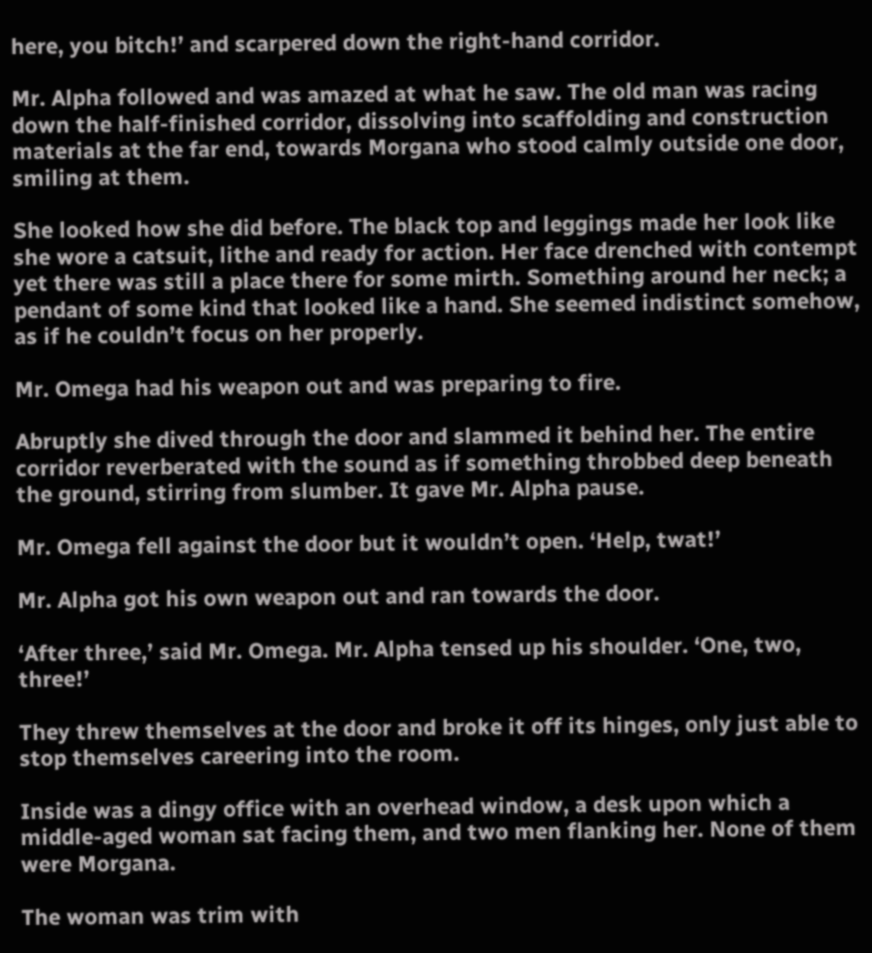here, you bitch!’ and scarpered down the right-hand corridor.

Mr. Alpha followed and was amazed at what he saw. The old man was racing down the half-finished corridor, dissolving into scaffolding and construction materials at the far end, towards Morgana who stood calmly outside one door, smiling at them.

She looked how she did before. The black top and leggings made her look like she wore a catsuit, lithe and ready for action. Her face drenched with contempt yet there was still a place there for some mirth. Something around her neck; a pendant of some kind that looked like a hand. She seemed indistinct somehow, as if he couldn’t focus on her properly.

Mr. Omega had his weapon out and was preparing to fire.

Abruptly she dived through the door and slammed it behind her. The entire corridor reverberated with the sound as if something throbbed deep beneath the ground, stirring from slumber. It gave Mr. Alpha pause.

Mr. Omega fell against the door but it wouldn’t open. ‘Help, twat!’

Mr. Alpha got his own weapon out and ran towards the door.

‘After three,’ said Mr. Omega. Mr. Alpha tensed up his shoulder. ‘One, two, three!’

They threw themselves at the door and broke it off its hinges, only just able to stop themselves careering into the room.

Inside was a dingy office with an overhead window, a desk upon which a middle-aged woman sat facing them, and two men flanking her. None of them were Morgana.

The woman was trim with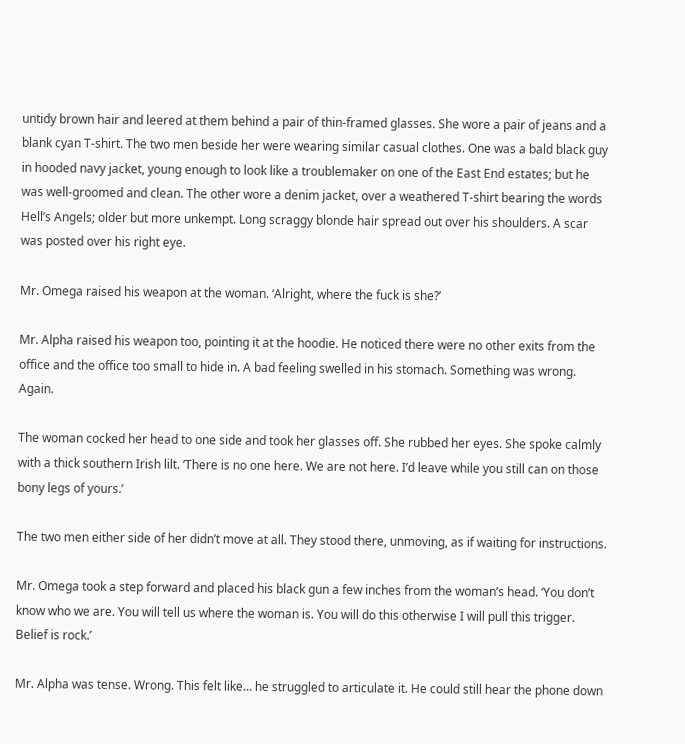untidy brown hair and leered at them behind a pair of thin-framed glasses. She wore a pair of jeans and a blank cyan T-shirt. The two men beside her were wearing similar casual clothes. One was a bald black guy in hooded navy jacket, young enough to look like a troublemaker on one of the East End estates; but he was well-groomed and clean. The other wore a denim jacket, over a weathered T-shirt bearing the words Hell’s Angels; older but more unkempt. Long scraggy blonde hair spread out over his shoulders. A scar was posted over his right eye.

Mr. Omega raised his weapon at the woman. ‘Alright, where the fuck is she?’

Mr. Alpha raised his weapon too, pointing it at the hoodie. He noticed there were no other exits from the office and the office too small to hide in. A bad feeling swelled in his stomach. Something was wrong. Again.

The woman cocked her head to one side and took her glasses off. She rubbed her eyes. She spoke calmly with a thick southern Irish lilt. ‘There is no one here. We are not here. I’d leave while you still can on those bony legs of yours.’

The two men either side of her didn’t move at all. They stood there, unmoving, as if waiting for instructions.

Mr. Omega took a step forward and placed his black gun a few inches from the woman’s head. ‘You don’t know who we are. You will tell us where the woman is. You will do this otherwise I will pull this trigger. Belief is rock.’

Mr. Alpha was tense. Wrong. This felt like… he struggled to articulate it. He could still hear the phone down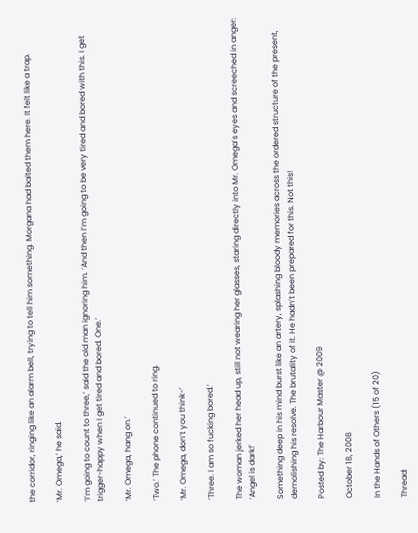the corridor, ringing like an alarm bell, trying to tell him something. Morgana had baited them here. It felt like a trap.

‘Mr. Omega,’ he said.

‘I’m going to count to three,’ said the old man ignoring him. ‘And then I’m going to be very tired and bored with this. I get trigger-happy when I get tired and bored. One.’

‘Mr. Omega, hang on.’

‘Two.’ The phone continued to ring.

‘Mr. Omega, don’t you think-‘

‘Three. I am so fucking bored.’

The woman jerked her head up, still not wearing her glasses, staring directly into Mr. Omega’s eyes and screeched in anger: ‘Angel is dark!’

Something deep in his mind burst like an artery, splashing bloody memories across the ordered structure of the present, demolishing his resolve. The brutality of it. He hadn’t been prepared for this. Not this!

Posted by: The Harbour Master @ 2009

October 18, 2008

In the Hands of Others (15 of 20)

Thread: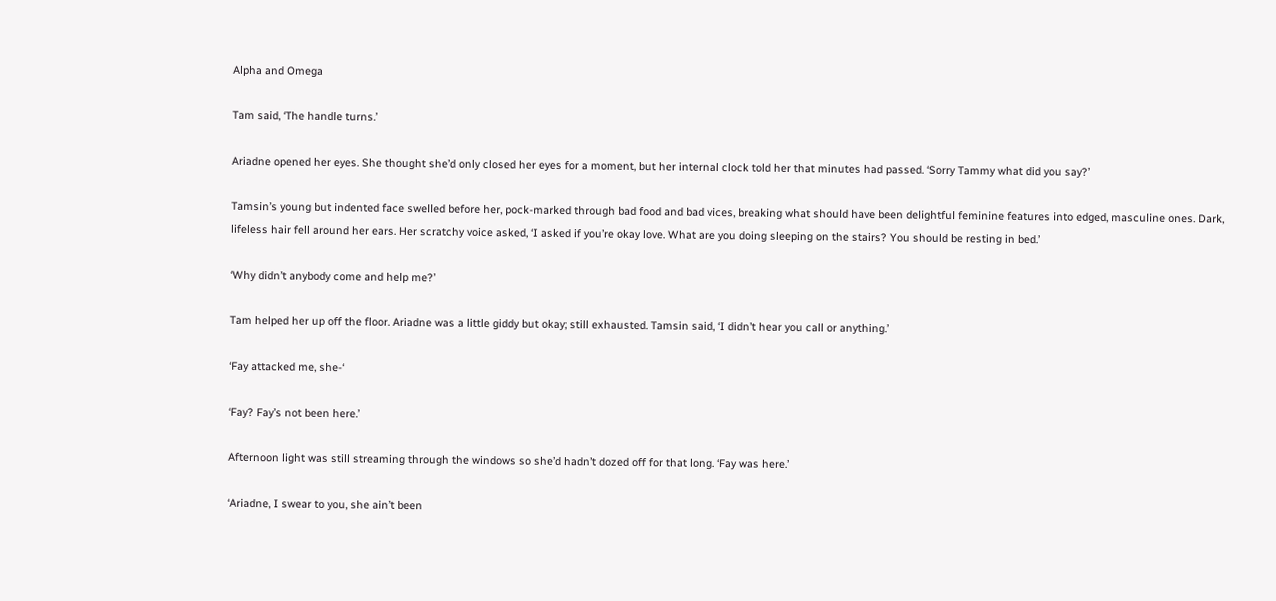Alpha and Omega

Tam said, ‘The handle turns.’

Ariadne opened her eyes. She thought she’d only closed her eyes for a moment, but her internal clock told her that minutes had passed. ‘Sorry Tammy what did you say?’

Tamsin’s young but indented face swelled before her, pock-marked through bad food and bad vices, breaking what should have been delightful feminine features into edged, masculine ones. Dark, lifeless hair fell around her ears. Her scratchy voice asked, ‘I asked if you’re okay love. What are you doing sleeping on the stairs? You should be resting in bed.’

‘Why didn’t anybody come and help me?’

Tam helped her up off the floor. Ariadne was a little giddy but okay; still exhausted. Tamsin said, ‘I didn’t hear you call or anything.’

‘Fay attacked me, she-‘

‘Fay? Fay’s not been here.’

Afternoon light was still streaming through the windows so she’d hadn’t dozed off for that long. ‘Fay was here.’

‘Ariadne, I swear to you, she ain’t been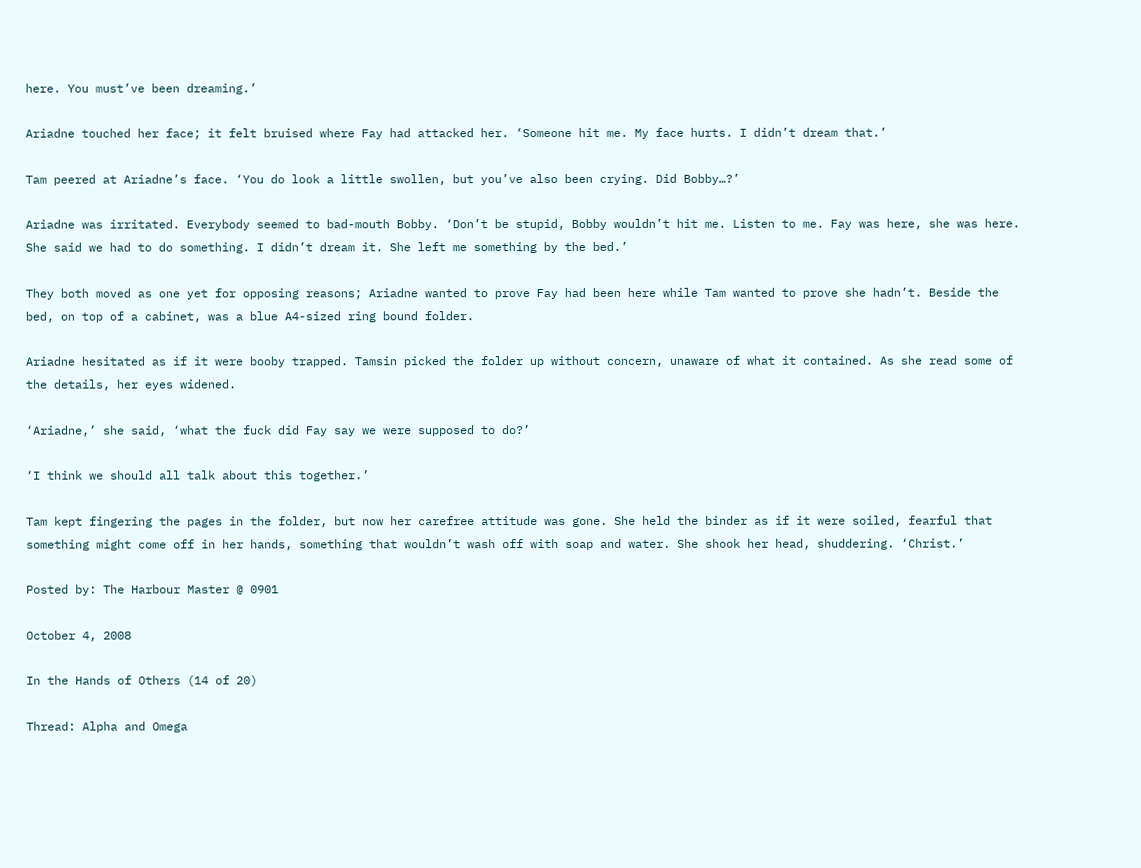here. You must’ve been dreaming.’

Ariadne touched her face; it felt bruised where Fay had attacked her. ‘Someone hit me. My face hurts. I didn’t dream that.’

Tam peered at Ariadne’s face. ‘You do look a little swollen, but you’ve also been crying. Did Bobby…?’

Ariadne was irritated. Everybody seemed to bad-mouth Bobby. ‘Don’t be stupid, Bobby wouldn’t hit me. Listen to me. Fay was here, she was here. She said we had to do something. I didn’t dream it. She left me something by the bed.’

They both moved as one yet for opposing reasons; Ariadne wanted to prove Fay had been here while Tam wanted to prove she hadn’t. Beside the bed, on top of a cabinet, was a blue A4-sized ring bound folder.

Ariadne hesitated as if it were booby trapped. Tamsin picked the folder up without concern, unaware of what it contained. As she read some of the details, her eyes widened.

‘Ariadne,’ she said, ‘what the fuck did Fay say we were supposed to do?’

‘I think we should all talk about this together.’

Tam kept fingering the pages in the folder, but now her carefree attitude was gone. She held the binder as if it were soiled, fearful that something might come off in her hands, something that wouldn’t wash off with soap and water. She shook her head, shuddering. ‘Christ.’

Posted by: The Harbour Master @ 0901

October 4, 2008

In the Hands of Others (14 of 20)

Thread: Alpha and Omega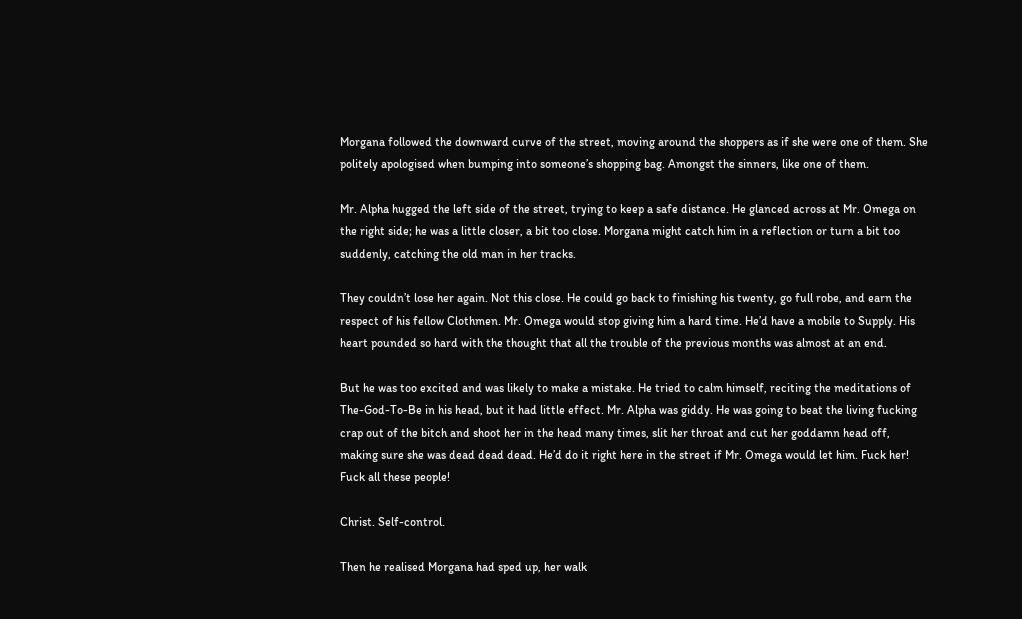Morgana followed the downward curve of the street, moving around the shoppers as if she were one of them. She politely apologised when bumping into someone’s shopping bag. Amongst the sinners, like one of them.

Mr. Alpha hugged the left side of the street, trying to keep a safe distance. He glanced across at Mr. Omega on the right side; he was a little closer, a bit too close. Morgana might catch him in a reflection or turn a bit too suddenly, catching the old man in her tracks.

They couldn’t lose her again. Not this close. He could go back to finishing his twenty, go full robe, and earn the respect of his fellow Clothmen. Mr. Omega would stop giving him a hard time. He’d have a mobile to Supply. His heart pounded so hard with the thought that all the trouble of the previous months was almost at an end.

But he was too excited and was likely to make a mistake. He tried to calm himself, reciting the meditations of The-God-To-Be in his head, but it had little effect. Mr. Alpha was giddy. He was going to beat the living fucking crap out of the bitch and shoot her in the head many times, slit her throat and cut her goddamn head off, making sure she was dead dead dead. He’d do it right here in the street if Mr. Omega would let him. Fuck her! Fuck all these people!

Christ. Self-control.

Then he realised Morgana had sped up, her walk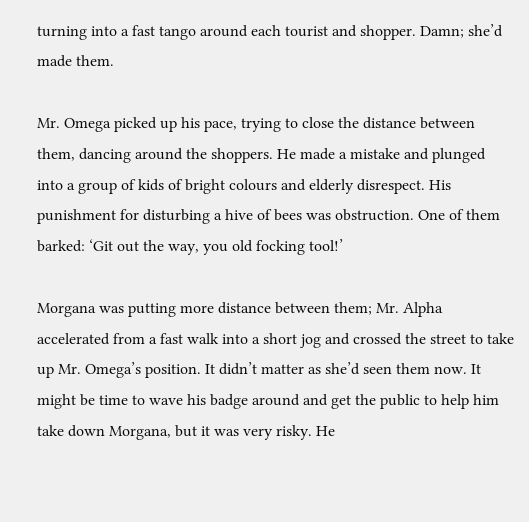turning into a fast tango around each tourist and shopper. Damn; she’d made them.

Mr. Omega picked up his pace, trying to close the distance between them, dancing around the shoppers. He made a mistake and plunged into a group of kids of bright colours and elderly disrespect. His punishment for disturbing a hive of bees was obstruction. One of them barked: ‘Git out the way, you old focking tool!’

Morgana was putting more distance between them; Mr. Alpha accelerated from a fast walk into a short jog and crossed the street to take up Mr. Omega’s position. It didn’t matter as she’d seen them now. It might be time to wave his badge around and get the public to help him take down Morgana, but it was very risky. He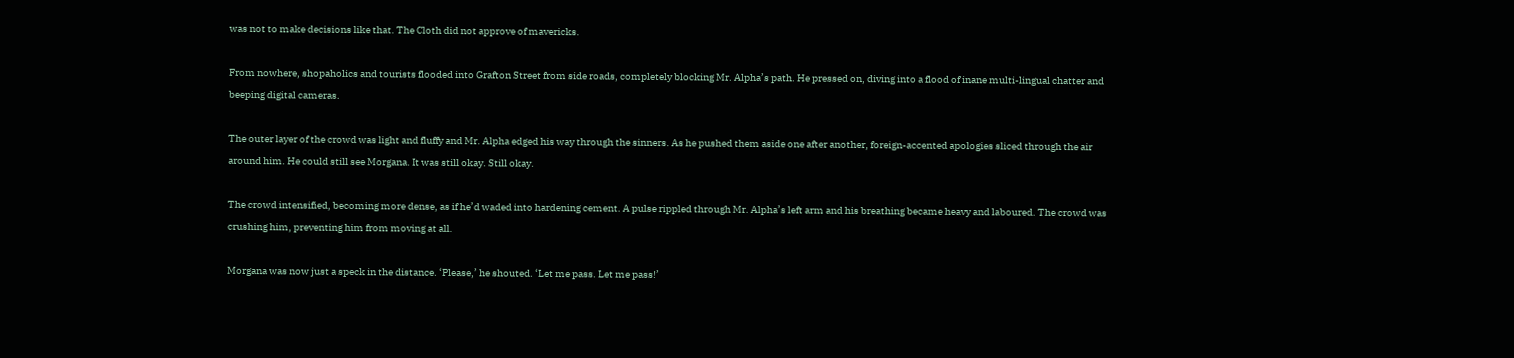was not to make decisions like that. The Cloth did not approve of mavericks.

From nowhere, shopaholics and tourists flooded into Grafton Street from side roads, completely blocking Mr. Alpha’s path. He pressed on, diving into a flood of inane multi-lingual chatter and beeping digital cameras.

The outer layer of the crowd was light and fluffy and Mr. Alpha edged his way through the sinners. As he pushed them aside one after another, foreign-accented apologies sliced through the air around him. He could still see Morgana. It was still okay. Still okay.

The crowd intensified, becoming more dense, as if he’d waded into hardening cement. A pulse rippled through Mr. Alpha’s left arm and his breathing became heavy and laboured. The crowd was crushing him, preventing him from moving at all.

Morgana was now just a speck in the distance. ‘Please,’ he shouted. ‘Let me pass. Let me pass!’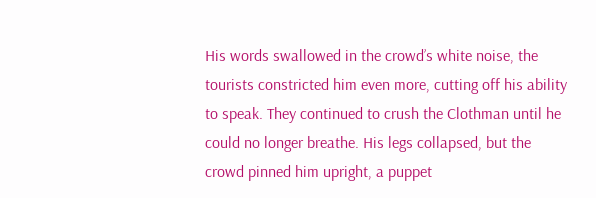His words swallowed in the crowd’s white noise, the tourists constricted him even more, cutting off his ability to speak. They continued to crush the Clothman until he could no longer breathe. His legs collapsed, but the crowd pinned him upright, a puppet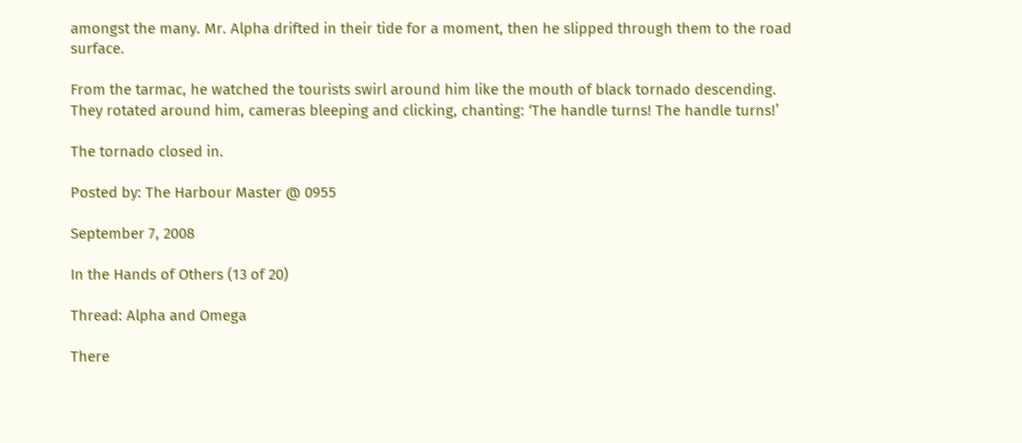amongst the many. Mr. Alpha drifted in their tide for a moment, then he slipped through them to the road surface.

From the tarmac, he watched the tourists swirl around him like the mouth of black tornado descending. They rotated around him, cameras bleeping and clicking, chanting: ‘The handle turns! The handle turns!’

The tornado closed in.

Posted by: The Harbour Master @ 0955

September 7, 2008

In the Hands of Others (13 of 20)

Thread: Alpha and Omega

There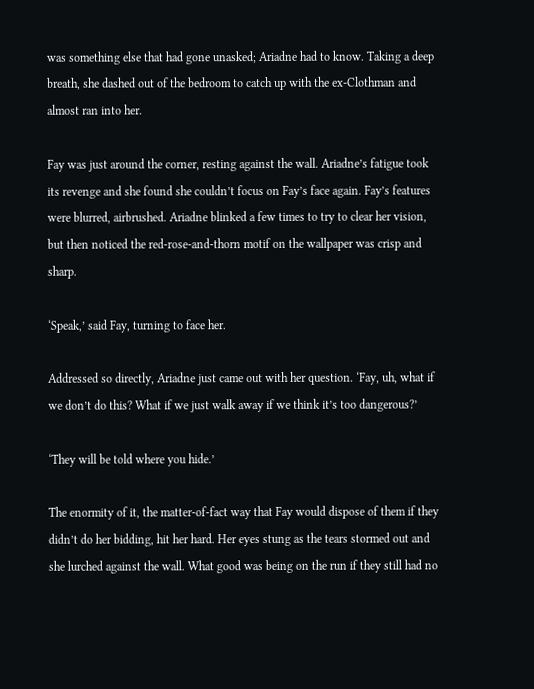was something else that had gone unasked; Ariadne had to know. Taking a deep breath, she dashed out of the bedroom to catch up with the ex-Clothman and almost ran into her.

Fay was just around the corner, resting against the wall. Ariadne’s fatigue took its revenge and she found she couldn’t focus on Fay’s face again. Fay’s features were blurred, airbrushed. Ariadne blinked a few times to try to clear her vision, but then noticed the red-rose-and-thorn motif on the wallpaper was crisp and sharp.

‘Speak,’ said Fay, turning to face her.

Addressed so directly, Ariadne just came out with her question. ‘Fay, uh, what if we don’t do this? What if we just walk away if we think it’s too dangerous?’

‘They will be told where you hide.’

The enormity of it, the matter-of-fact way that Fay would dispose of them if they didn’t do her bidding, hit her hard. Her eyes stung as the tears stormed out and she lurched against the wall. What good was being on the run if they still had no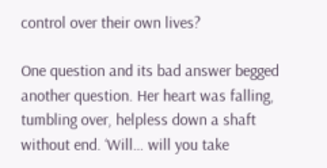control over their own lives?

One question and its bad answer begged another question. Her heart was falling, tumbling over, helpless down a shaft without end. ‘Will… will you take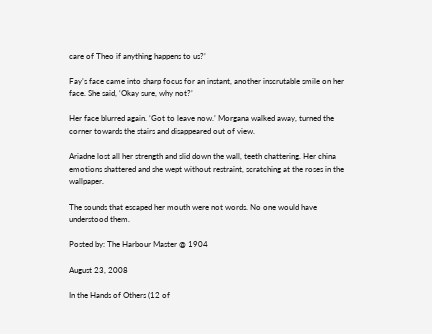care of Theo if anything happens to us?’

Fay’s face came into sharp focus for an instant, another inscrutable smile on her face. She said, ‘Okay sure, why not?’

Her face blurred again. ‘Got to leave now.’ Morgana walked away, turned the corner towards the stairs and disappeared out of view.

Ariadne lost all her strength and slid down the wall, teeth chattering. Her china emotions shattered and she wept without restraint, scratching at the roses in the wallpaper.

The sounds that escaped her mouth were not words. No one would have understood them.

Posted by: The Harbour Master @ 1904

August 23, 2008

In the Hands of Others (12 of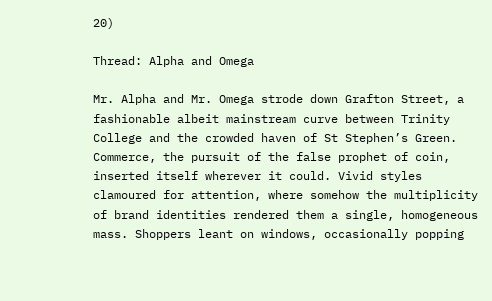20)

Thread: Alpha and Omega

Mr. Alpha and Mr. Omega strode down Grafton Street, a fashionable albeit mainstream curve between Trinity College and the crowded haven of St Stephen’s Green. Commerce, the pursuit of the false prophet of coin, inserted itself wherever it could. Vivid styles clamoured for attention, where somehow the multiplicity of brand identities rendered them a single, homogeneous mass. Shoppers leant on windows, occasionally popping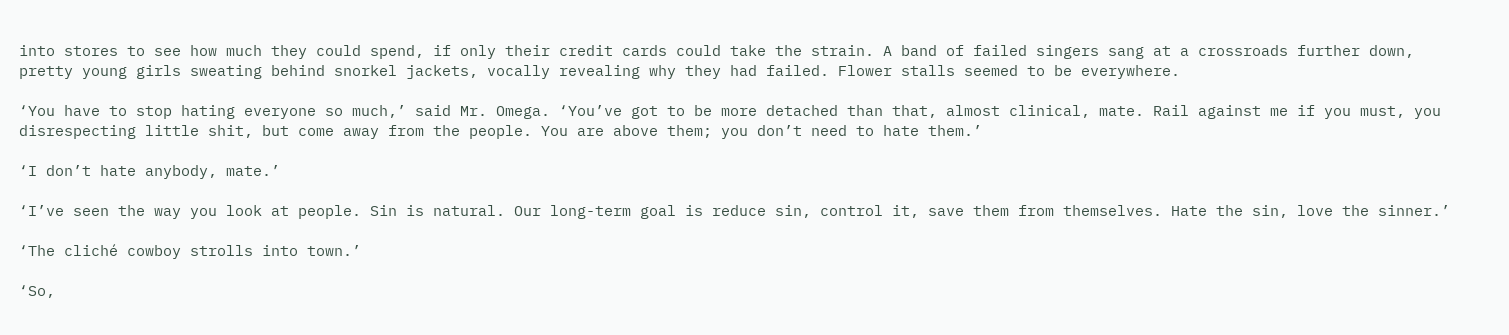into stores to see how much they could spend, if only their credit cards could take the strain. A band of failed singers sang at a crossroads further down, pretty young girls sweating behind snorkel jackets, vocally revealing why they had failed. Flower stalls seemed to be everywhere.

‘You have to stop hating everyone so much,’ said Mr. Omega. ‘You’ve got to be more detached than that, almost clinical, mate. Rail against me if you must, you disrespecting little shit, but come away from the people. You are above them; you don’t need to hate them.’

‘I don’t hate anybody, mate.’

‘I’ve seen the way you look at people. Sin is natural. Our long-term goal is reduce sin, control it, save them from themselves. Hate the sin, love the sinner.’

‘The cliché cowboy strolls into town.’

‘So,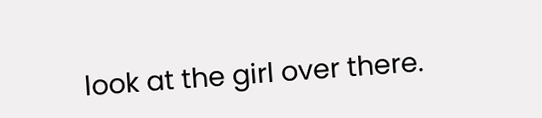look at the girl over there.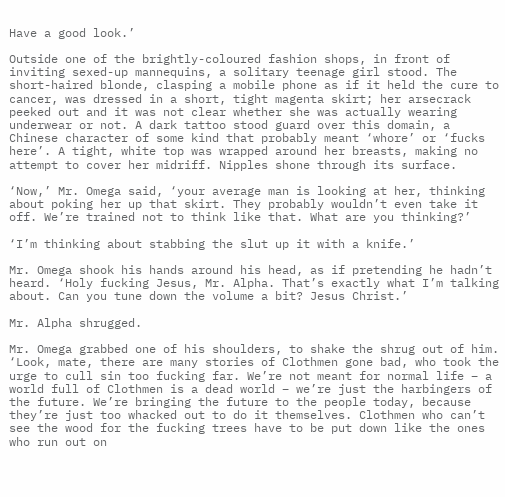Have a good look.’

Outside one of the brightly-coloured fashion shops, in front of inviting sexed-up mannequins, a solitary teenage girl stood. The short-haired blonde, clasping a mobile phone as if it held the cure to cancer, was dressed in a short, tight magenta skirt; her arsecrack peeked out and it was not clear whether she was actually wearing underwear or not. A dark tattoo stood guard over this domain, a Chinese character of some kind that probably meant ‘whore’ or ‘fucks here’. A tight, white top was wrapped around her breasts, making no attempt to cover her midriff. Nipples shone through its surface.

‘Now,’ Mr. Omega said, ‘your average man is looking at her, thinking about poking her up that skirt. They probably wouldn’t even take it off. We’re trained not to think like that. What are you thinking?’

‘I’m thinking about stabbing the slut up it with a knife.’

Mr. Omega shook his hands around his head, as if pretending he hadn’t heard. ‘Holy fucking Jesus, Mr. Alpha. That’s exactly what I’m talking about. Can you tune down the volume a bit? Jesus Christ.’

Mr. Alpha shrugged.

Mr. Omega grabbed one of his shoulders, to shake the shrug out of him. ‘Look, mate, there are many stories of Clothmen gone bad, who took the urge to cull sin too fucking far. We’re not meant for normal life – a world full of Clothmen is a dead world – we’re just the harbingers of the future. We’re bringing the future to the people today, because they’re just too whacked out to do it themselves. Clothmen who can’t see the wood for the fucking trees have to be put down like the ones who run out on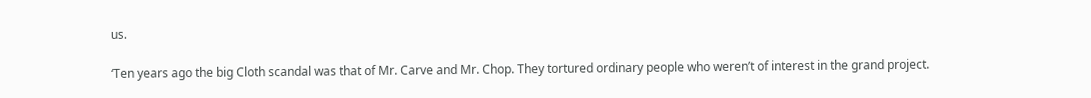us.

‘Ten years ago the big Cloth scandal was that of Mr. Carve and Mr. Chop. They tortured ordinary people who weren’t of interest in the grand project.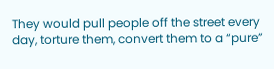They would pull people off the street every day, torture them, convert them to a “pure”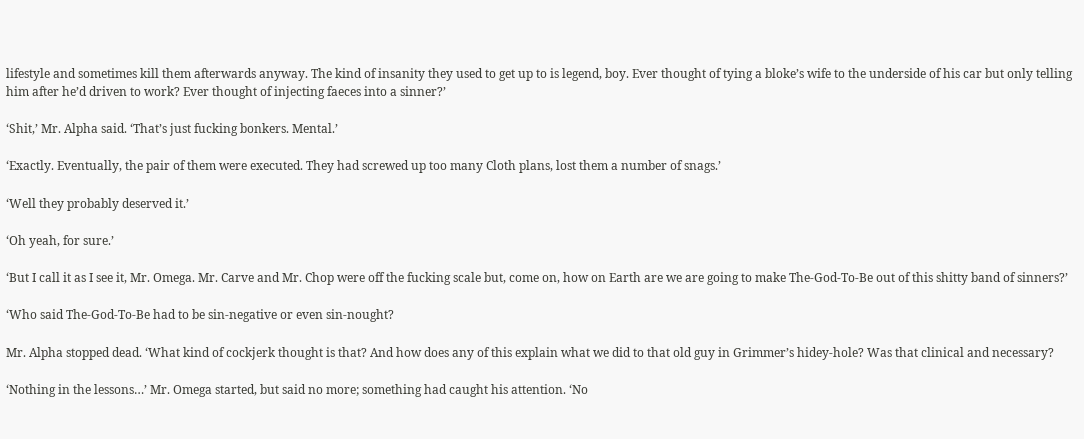lifestyle and sometimes kill them afterwards anyway. The kind of insanity they used to get up to is legend, boy. Ever thought of tying a bloke’s wife to the underside of his car but only telling him after he’d driven to work? Ever thought of injecting faeces into a sinner?’

‘Shit,’ Mr. Alpha said. ‘That’s just fucking bonkers. Mental.’

‘Exactly. Eventually, the pair of them were executed. They had screwed up too many Cloth plans, lost them a number of snags.’

‘Well they probably deserved it.’

‘Oh yeah, for sure.’

‘But I call it as I see it, Mr. Omega. Mr. Carve and Mr. Chop were off the fucking scale but, come on, how on Earth are we are going to make The-God-To-Be out of this shitty band of sinners?’

‘Who said The-God-To-Be had to be sin-negative or even sin-nought?

Mr. Alpha stopped dead. ‘What kind of cockjerk thought is that? And how does any of this explain what we did to that old guy in Grimmer’s hidey-hole? Was that clinical and necessary?

‘Nothing in the lessons…’ Mr. Omega started, but said no more; something had caught his attention. ‘No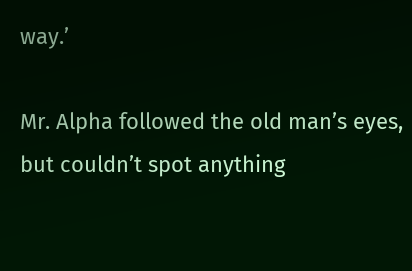way.’

Mr. Alpha followed the old man’s eyes, but couldn’t spot anything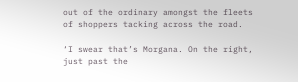out of the ordinary amongst the fleets of shoppers tacking across the road.

‘I swear that’s Morgana. On the right, just past the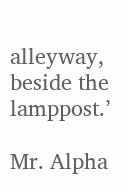alleyway, beside the lamppost.’

Mr. Alpha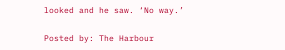looked and he saw. ‘No way.’

Posted by: The Harbour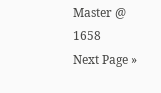Master @ 1658
Next Page »